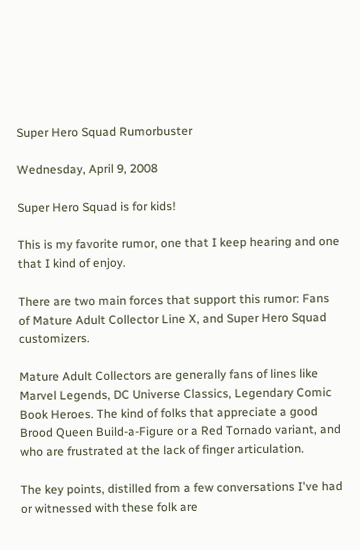Super Hero Squad Rumorbuster

Wednesday, April 9, 2008

Super Hero Squad is for kids!

This is my favorite rumor, one that I keep hearing and one that I kind of enjoy.

There are two main forces that support this rumor: Fans of Mature Adult Collector Line X, and Super Hero Squad customizers.

Mature Adult Collectors are generally fans of lines like Marvel Legends, DC Universe Classics, Legendary Comic Book Heroes. The kind of folks that appreciate a good Brood Queen Build-a-Figure or a Red Tornado variant, and who are frustrated at the lack of finger articulation.

The key points, distilled from a few conversations I've had or witnessed with these folk are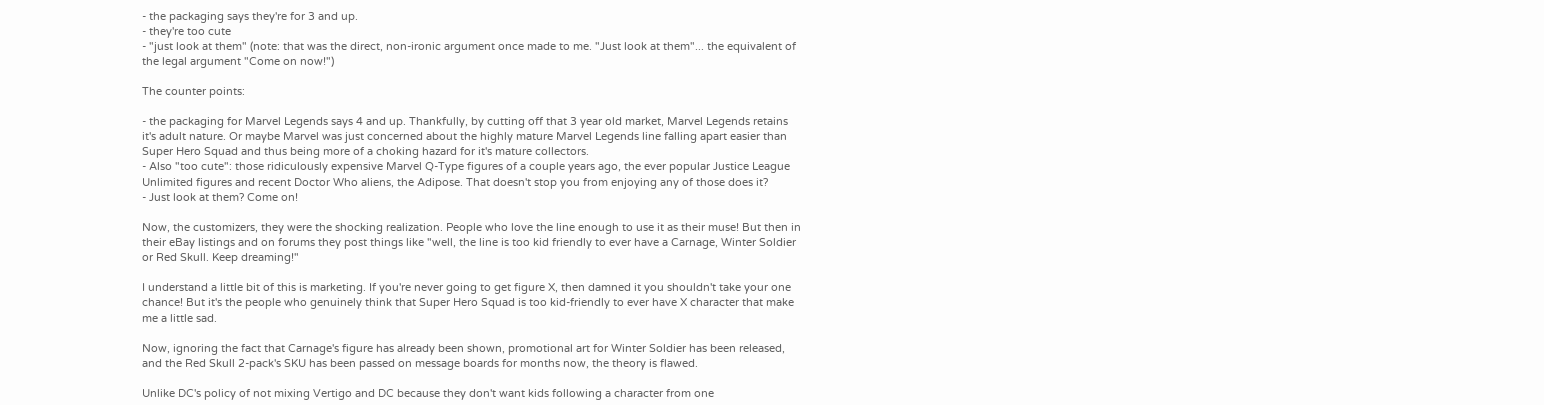- the packaging says they're for 3 and up.
- they're too cute
- "just look at them" (note: that was the direct, non-ironic argument once made to me. "Just look at them"... the equivalent of the legal argument "Come on now!")

The counter points:

- the packaging for Marvel Legends says 4 and up. Thankfully, by cutting off that 3 year old market, Marvel Legends retains it's adult nature. Or maybe Marvel was just concerned about the highly mature Marvel Legends line falling apart easier than Super Hero Squad and thus being more of a choking hazard for it's mature collectors.
- Also "too cute": those ridiculously expensive Marvel Q-Type figures of a couple years ago, the ever popular Justice League Unlimited figures and recent Doctor Who aliens, the Adipose. That doesn't stop you from enjoying any of those does it?
- Just look at them? Come on!

Now, the customizers, they were the shocking realization. People who love the line enough to use it as their muse! But then in their eBay listings and on forums they post things like "well, the line is too kid friendly to ever have a Carnage, Winter Soldier or Red Skull. Keep dreaming!"

I understand a little bit of this is marketing. If you're never going to get figure X, then damned it you shouldn't take your one chance! But it's the people who genuinely think that Super Hero Squad is too kid-friendly to ever have X character that make me a little sad.

Now, ignoring the fact that Carnage's figure has already been shown, promotional art for Winter Soldier has been released, and the Red Skull 2-pack's SKU has been passed on message boards for months now, the theory is flawed.

Unlike DC's policy of not mixing Vertigo and DC because they don't want kids following a character from one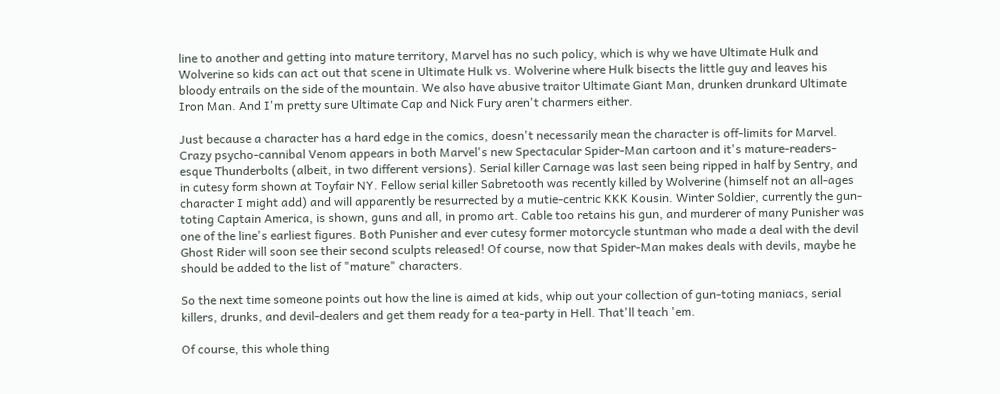line to another and getting into mature territory, Marvel has no such policy, which is why we have Ultimate Hulk and Wolverine so kids can act out that scene in Ultimate Hulk vs. Wolverine where Hulk bisects the little guy and leaves his bloody entrails on the side of the mountain. We also have abusive traitor Ultimate Giant Man, drunken drunkard Ultimate Iron Man. And I'm pretty sure Ultimate Cap and Nick Fury aren't charmers either.

Just because a character has a hard edge in the comics, doesn't necessarily mean the character is off-limits for Marvel. Crazy psycho-cannibal Venom appears in both Marvel's new Spectacular Spider-Man cartoon and it's mature-readers-esque Thunderbolts (albeit, in two different versions). Serial killer Carnage was last seen being ripped in half by Sentry, and in cutesy form shown at Toyfair NY. Fellow serial killer Sabretooth was recently killed by Wolverine (himself not an all-ages character I might add) and will apparently be resurrected by a mutie-centric KKK Kousin. Winter Soldier, currently the gun-toting Captain America, is shown, guns and all, in promo art. Cable too retains his gun, and murderer of many Punisher was one of the line's earliest figures. Both Punisher and ever cutesy former motorcycle stuntman who made a deal with the devil Ghost Rider will soon see their second sculpts released! Of course, now that Spider-Man makes deals with devils, maybe he should be added to the list of "mature" characters.

So the next time someone points out how the line is aimed at kids, whip out your collection of gun-toting maniacs, serial killers, drunks, and devil-dealers and get them ready for a tea-party in Hell. That'll teach 'em.

Of course, this whole thing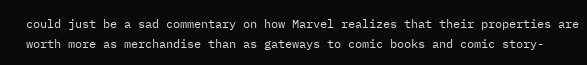could just be a sad commentary on how Marvel realizes that their properties are worth more as merchandise than as gateways to comic books and comic story-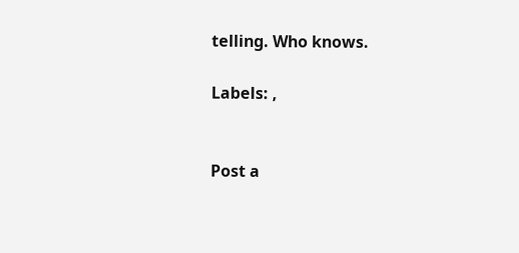telling. Who knows.

Labels: ,


Post a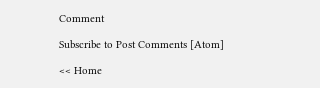Comment

Subscribe to Post Comments [Atom]

<< Home